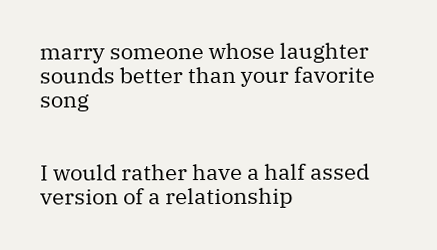marry someone whose laughter sounds better than your favorite song


I would rather have a half assed version of a relationship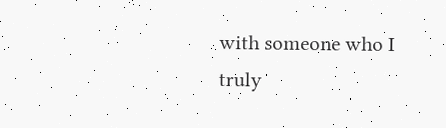with someone who I truly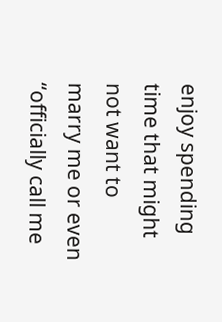enjoy spending time that might not want to marry me or even “officially call me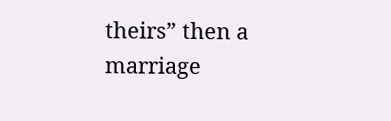theirs” then a marriage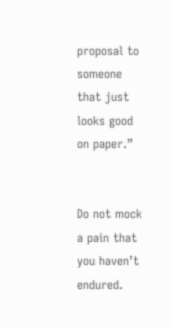proposal to someone that just looks good on paper.”


Do not mock a pain that you haven’t endured.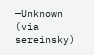—Unknown (via sereinsky)